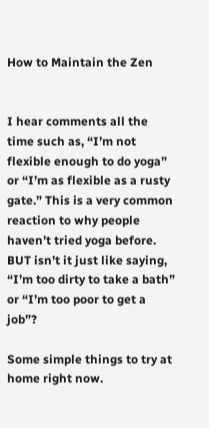How to Maintain the Zen


I hear comments all the time such as, “I’m not flexible enough to do yoga” or “I’m as flexible as a rusty gate.” This is a very common reaction to why people haven’t tried yoga before. BUT isn’t it just like saying, “I’m too dirty to take a bath” or “I’m too poor to get a job”?

Some simple things to try at home right now.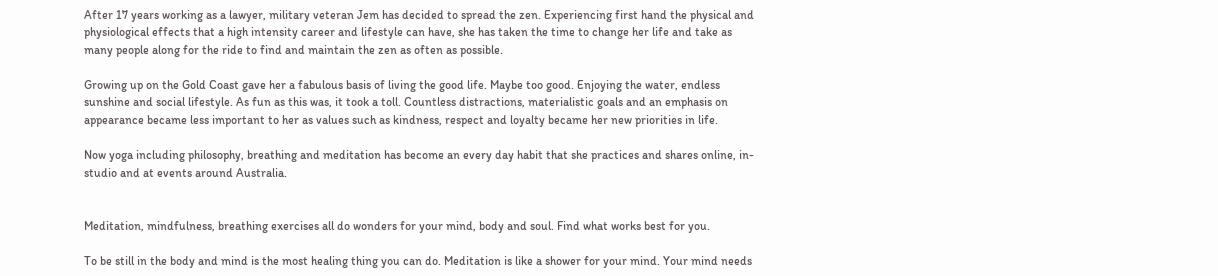After 17 years working as a lawyer, military veteran Jem has decided to spread the zen. Experiencing first hand the physical and physiological effects that a high intensity career and lifestyle can have, she has taken the time to change her life and take as many people along for the ride to find and maintain the zen as often as possible.

Growing up on the Gold Coast gave her a fabulous basis of living the good life. Maybe too good. Enjoying the water, endless sunshine and social lifestyle. As fun as this was, it took a toll. Countless distractions, materialistic goals and an emphasis on appearance became less important to her as values such as kindness, respect and loyalty became her new priorities in life.

Now yoga including philosophy, breathing and meditation has become an every day habit that she practices and shares online, in-studio and at events around Australia.


Meditation, mindfulness, breathing exercises all do wonders for your mind, body and soul. Find what works best for you.

To be still in the body and mind is the most healing thing you can do. Meditation is like a shower for your mind. Your mind needs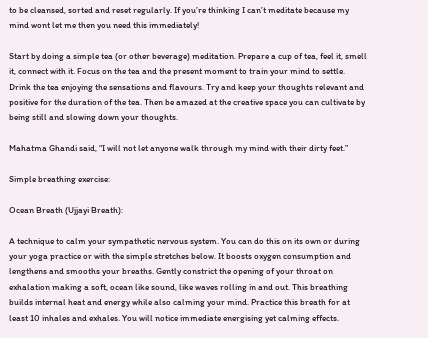to be cleansed, sorted and reset regularly. If you’re thinking I can’t meditate because my mind wont let me then you need this immediately!

Start by doing a simple tea (or other beverage) meditation. Prepare a cup of tea, feel it, smell it, connect with it. Focus on the tea and the present moment to train your mind to settle. Drink the tea enjoying the sensations and flavours. Try and keep your thoughts relevant and positive for the duration of the tea. Then be amazed at the creative space you can cultivate by being still and slowing down your thoughts.

Mahatma Ghandi said, “I will not let anyone walk through my mind with their dirty feet.”

Simple breathing exercise:

Ocean Breath (Ujjayi Breath):

A technique to calm your sympathetic nervous system. You can do this on its own or during your yoga practice or with the simple stretches below. It boosts oxygen consumption and lengthens and smooths your breaths. Gently constrict the opening of your throat on exhalation making a soft, ocean like sound, like waves rolling in and out. This breathing builds internal heat and energy while also calming your mind. Practice this breath for at least 10 inhales and exhales. You will notice immediate energising yet calming effects.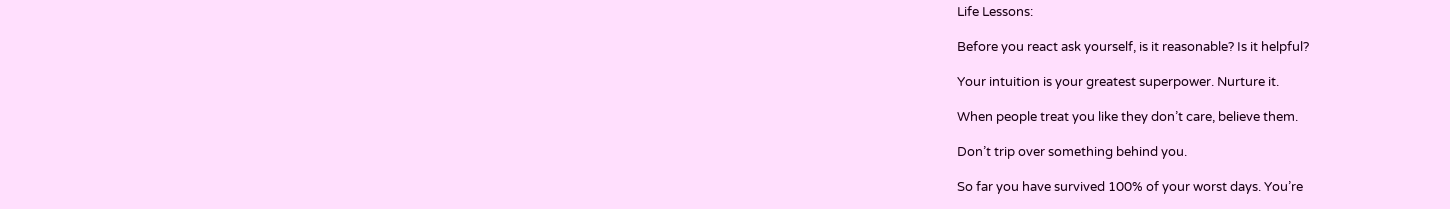Life Lessons:

Before you react ask yourself, is it reasonable? Is it helpful?

Your intuition is your greatest superpower. Nurture it.

When people treat you like they don’t care, believe them.

Don’t trip over something behind you.

So far you have survived 100% of your worst days. You’re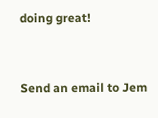doing great!


Send an email to Jem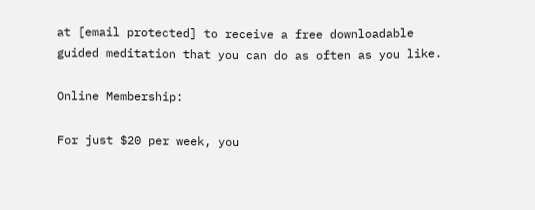at [email protected] to receive a free downloadable guided meditation that you can do as often as you like.

Online Membership:

For just $20 per week, you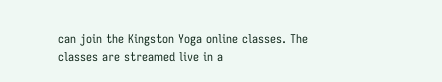can join the Kingston Yoga online classes. The classes are streamed live in a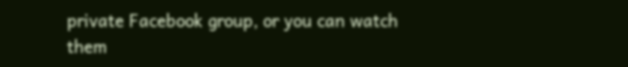private Facebook group, or you can watch them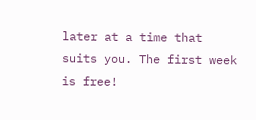later at a time that suits you. The first week is free!